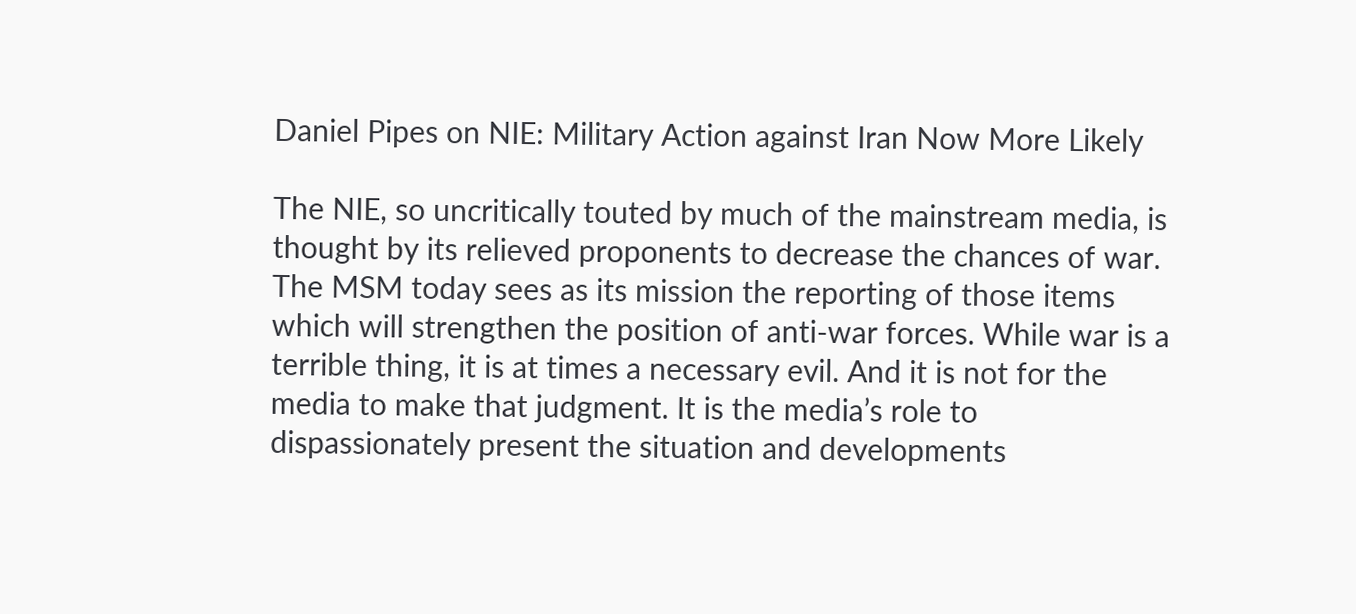Daniel Pipes on NIE: Military Action against Iran Now More Likely

The NIE, so uncritically touted by much of the mainstream media, is thought by its relieved proponents to decrease the chances of war. The MSM today sees as its mission the reporting of those items which will strengthen the position of anti-war forces. While war is a terrible thing, it is at times a necessary evil. And it is not for the media to make that judgment. It is the media’s role to dispassionately present the situation and developments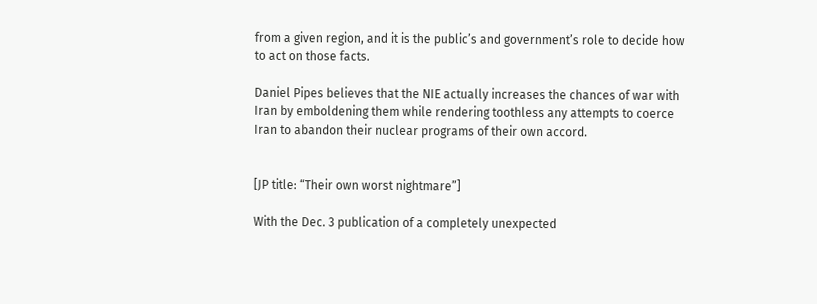from a given region, and it is the public’s and government’s role to decide how to act on those facts.

Daniel Pipes believes that the NIE actually increases the chances of war with Iran by emboldening them while rendering toothless any attempts to coerce Iran to abandon their nuclear programs of their own accord.


[JP title: “Their own worst nightmare”]

With the Dec. 3 publication of a completely unexpected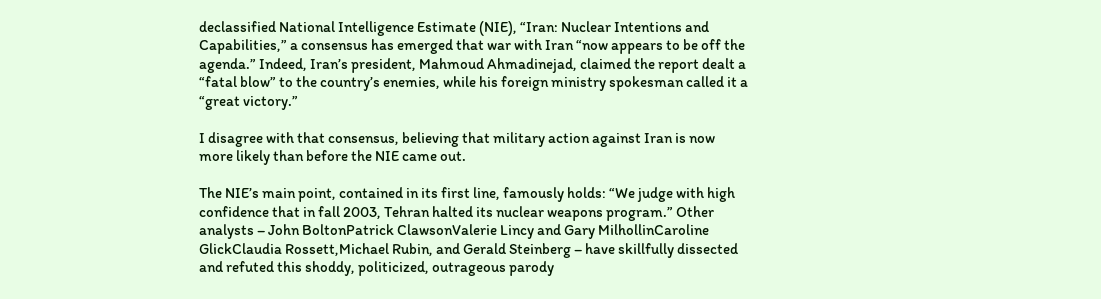declassified National Intelligence Estimate (NIE), “Iran: Nuclear Intentions and Capabilities,” a consensus has emerged that war with Iran “now appears to be off the agenda.” Indeed, Iran’s president, Mahmoud Ahmadinejad, claimed the report dealt a “fatal blow” to the country’s enemies, while his foreign ministry spokesman called it a “great victory.”

I disagree with that consensus, believing that military action against Iran is now more likely than before the NIE came out.

The NIE’s main point, contained in its first line, famously holds: “We judge with high confidence that in fall 2003, Tehran halted its nuclear weapons program.” Other analysts – John BoltonPatrick ClawsonValerie Lincy and Gary MilhollinCaroline GlickClaudia Rossett,Michael Rubin, and Gerald Steinberg – have skillfully dissected and refuted this shoddy, politicized, outrageous parody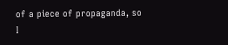of a piece of propaganda, so I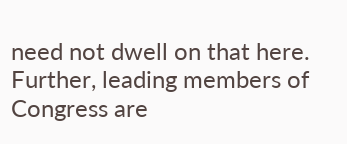need not dwell on that here. Further, leading members of Congress are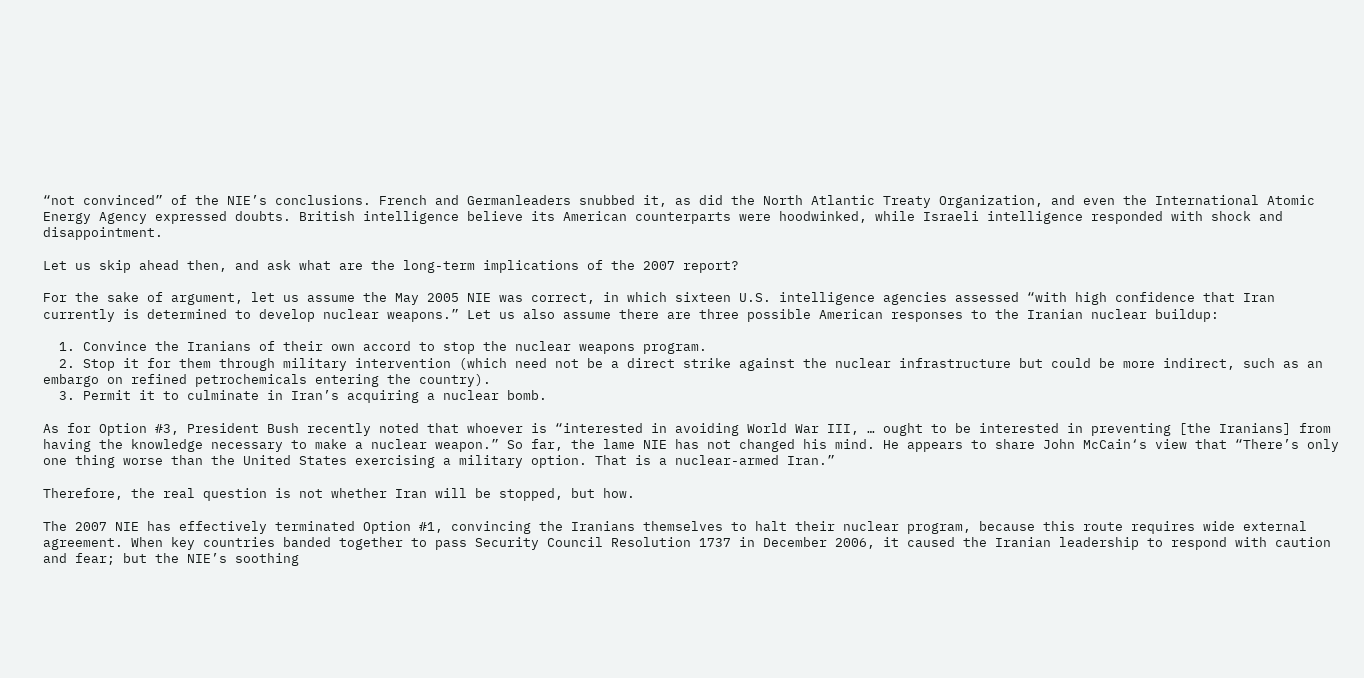“not convinced” of the NIE’s conclusions. French and Germanleaders snubbed it, as did the North Atlantic Treaty Organization, and even the International Atomic Energy Agency expressed doubts. British intelligence believe its American counterparts were hoodwinked, while Israeli intelligence responded with shock and disappointment.

Let us skip ahead then, and ask what are the long-term implications of the 2007 report?

For the sake of argument, let us assume the May 2005 NIE was correct, in which sixteen U.S. intelligence agencies assessed “with high confidence that Iran currently is determined to develop nuclear weapons.” Let us also assume there are three possible American responses to the Iranian nuclear buildup:

  1. Convince the Iranians of their own accord to stop the nuclear weapons program.
  2. Stop it for them through military intervention (which need not be a direct strike against the nuclear infrastructure but could be more indirect, such as an embargo on refined petrochemicals entering the country).
  3. Permit it to culminate in Iran’s acquiring a nuclear bomb.

As for Option #3, President Bush recently noted that whoever is “interested in avoiding World War III, … ought to be interested in preventing [the Iranians] from having the knowledge necessary to make a nuclear weapon.” So far, the lame NIE has not changed his mind. He appears to share John McCain‘s view that “There’s only one thing worse than the United States exercising a military option. That is a nuclear-armed Iran.”

Therefore, the real question is not whether Iran will be stopped, but how.

The 2007 NIE has effectively terminated Option #1, convincing the Iranians themselves to halt their nuclear program, because this route requires wide external agreement. When key countries banded together to pass Security Council Resolution 1737 in December 2006, it caused the Iranian leadership to respond with caution and fear; but the NIE’s soothing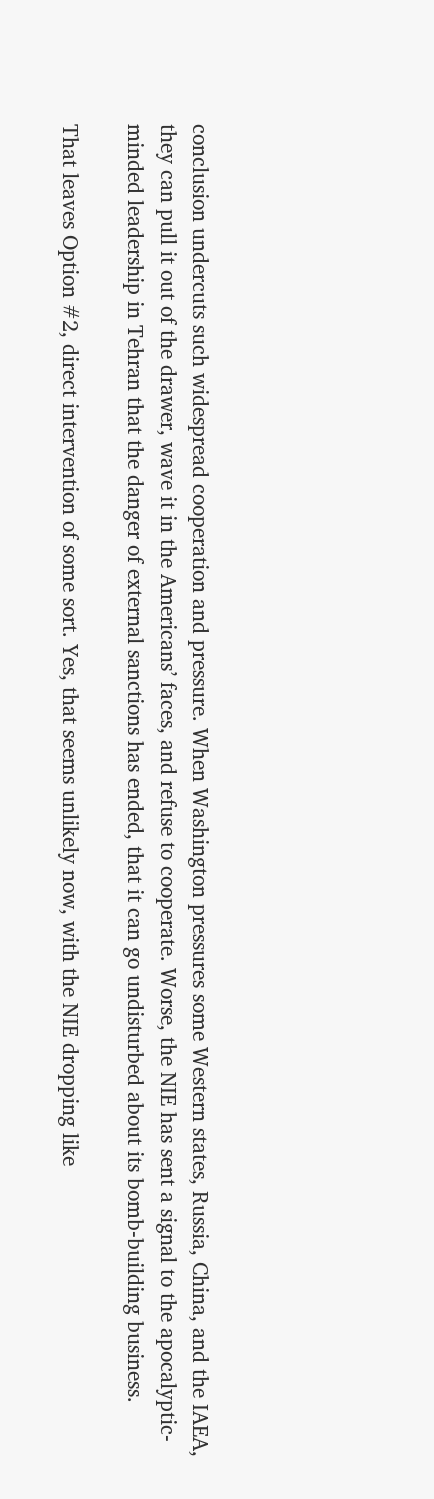conclusion undercuts such widespread cooperation and pressure. When Washington pressures some Western states, Russia, China, and the IAEA, they can pull it out of the drawer, wave it in the Americans’ faces, and refuse to cooperate. Worse, the NIE has sent a signal to the apocalyptic-minded leadership in Tehran that the danger of external sanctions has ended, that it can go undisturbed about its bomb-building business.

That leaves Option #2, direct intervention of some sort. Yes, that seems unlikely now, with the NIE dropping like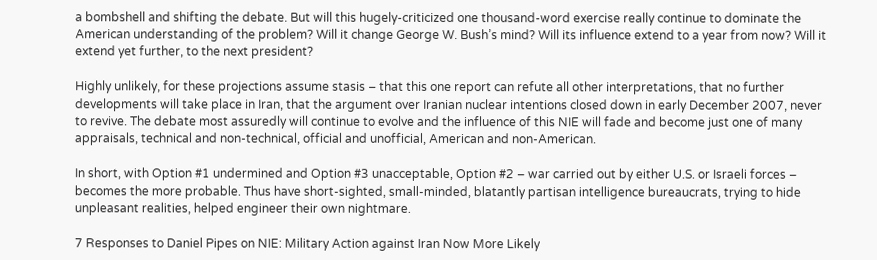a bombshell and shifting the debate. But will this hugely-criticized one thousand-word exercise really continue to dominate the American understanding of the problem? Will it change George W. Bush’s mind? Will its influence extend to a year from now? Will it extend yet further, to the next president?

Highly unlikely, for these projections assume stasis – that this one report can refute all other interpretations, that no further developments will take place in Iran, that the argument over Iranian nuclear intentions closed down in early December 2007, never to revive. The debate most assuredly will continue to evolve and the influence of this NIE will fade and become just one of many appraisals, technical and non-technical, official and unofficial, American and non-American.

In short, with Option #1 undermined and Option #3 unacceptable, Option #2 – war carried out by either U.S. or Israeli forces – becomes the more probable. Thus have short-sighted, small-minded, blatantly partisan intelligence bureaucrats, trying to hide unpleasant realities, helped engineer their own nightmare.

7 Responses to Daniel Pipes on NIE: Military Action against Iran Now More Likely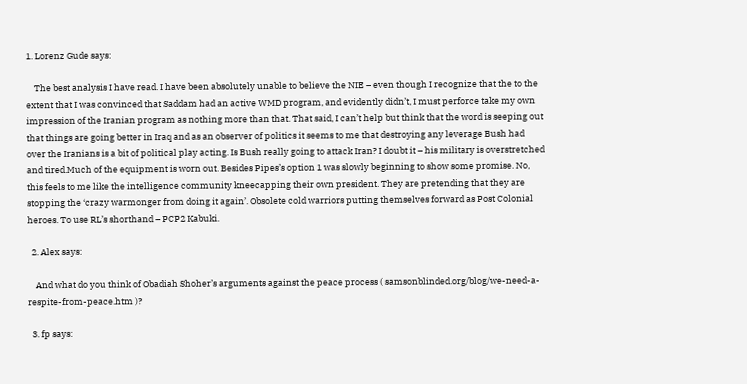1. Lorenz Gude says:

    The best analysis I have read. I have been absolutely unable to believe the NIE – even though I recognize that the to the extent that I was convinced that Saddam had an active WMD program, and evidently didn’t, I must perforce take my own impression of the Iranian program as nothing more than that. That said, I can’t help but think that the word is seeping out that things are going better in Iraq and as an observer of politics it seems to me that destroying any leverage Bush had over the Iranians is a bit of political play acting. Is Bush really going to attack Iran? I doubt it – his military is overstretched and tired.Much of the equipment is worn out. Besides Pipes’s option 1 was slowly beginning to show some promise. No, this feels to me like the intelligence community kneecapping their own president. They are pretending that they are stopping the ‘crazy warmonger from doing it again’. Obsolete cold warriors putting themselves forward as Post Colonial heroes. To use RL’s shorthand – PCP2 Kabuki.

  2. Alex says:

    And what do you think of Obadiah Shoher’s arguments against the peace process ( samsonblinded.org/blog/we-need-a-respite-from-peace.htm )?

  3. fp says: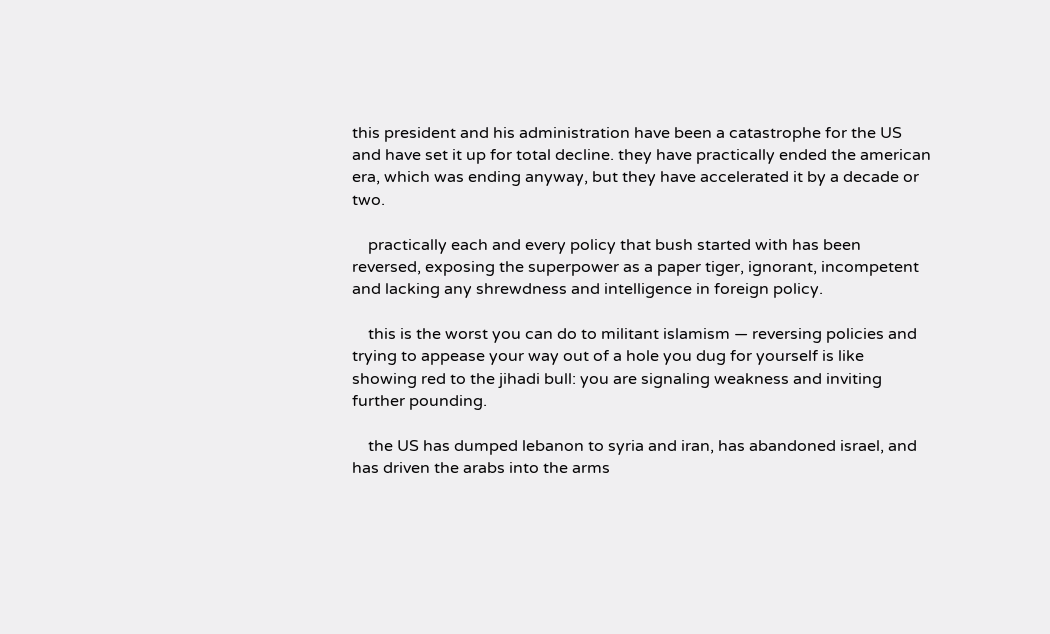this president and his administration have been a catastrophe for the US and have set it up for total decline. they have practically ended the american era, which was ending anyway, but they have accelerated it by a decade or two.

    practically each and every policy that bush started with has been reversed, exposing the superpower as a paper tiger, ignorant, incompetent and lacking any shrewdness and intelligence in foreign policy.

    this is the worst you can do to militant islamism — reversing policies and trying to appease your way out of a hole you dug for yourself is like showing red to the jihadi bull: you are signaling weakness and inviting further pounding.

    the US has dumped lebanon to syria and iran, has abandoned israel, and has driven the arabs into the arms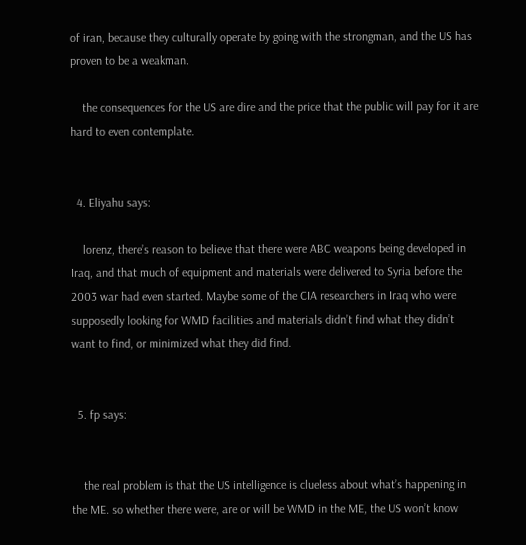of iran, because they culturally operate by going with the strongman, and the US has proven to be a weakman.

    the consequences for the US are dire and the price that the public will pay for it are hard to even contemplate.


  4. Eliyahu says:

    lorenz, there’s reason to believe that there were ABC weapons being developed in Iraq, and that much of equipment and materials were delivered to Syria before the 2003 war had even started. Maybe some of the CIA researchers in Iraq who were supposedly looking for WMD facilities and materials didn’t find what they didn’t want to find, or minimized what they did find.


  5. fp says:


    the real problem is that the US intelligence is clueless about what’s happening in the ME. so whether there were, are or will be WMD in the ME, the US won’t know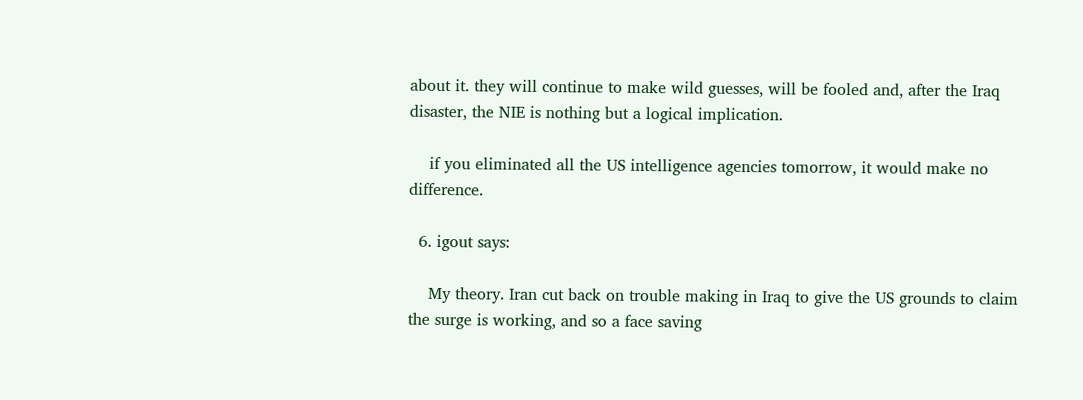about it. they will continue to make wild guesses, will be fooled and, after the Iraq disaster, the NIE is nothing but a logical implication.

    if you eliminated all the US intelligence agencies tomorrow, it would make no difference.

  6. igout says:

    My theory. Iran cut back on trouble making in Iraq to give the US grounds to claim the surge is working, and so a face saving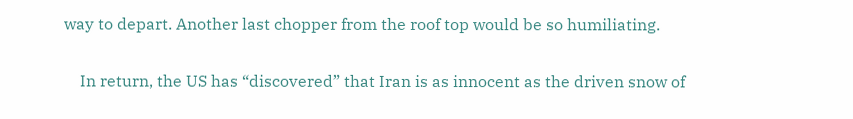way to depart. Another last chopper from the roof top would be so humiliating.

    In return, the US has “discovered” that Iran is as innocent as the driven snow of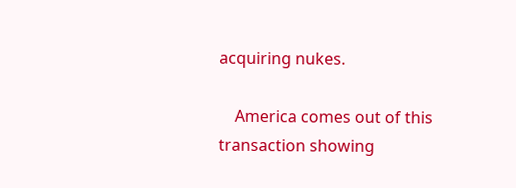acquiring nukes.

    America comes out of this transaction showing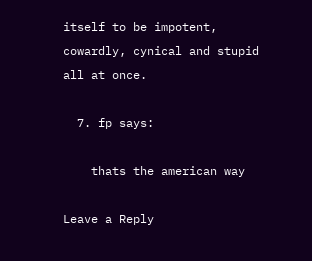itself to be impotent, cowardly, cynical and stupid all at once.

  7. fp says:

    thats the american way

Leave a Reply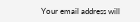Your email address will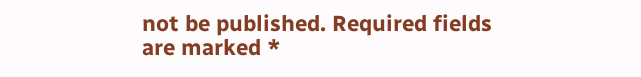not be published. Required fields are marked *